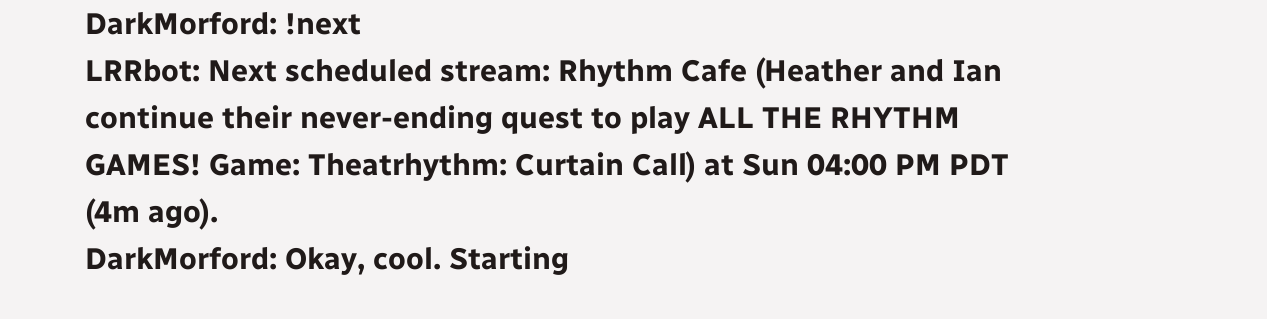DarkMorford: !next
LRRbot: Next scheduled stream: Rhythm Cafe (Heather and Ian continue their never-ending quest to play ALL THE RHYTHM GAMES! Game: Theatrhythm: Curtain Call) at Sun 04:00 PM PDT (4m ago).
DarkMorford: Okay, cool. Starting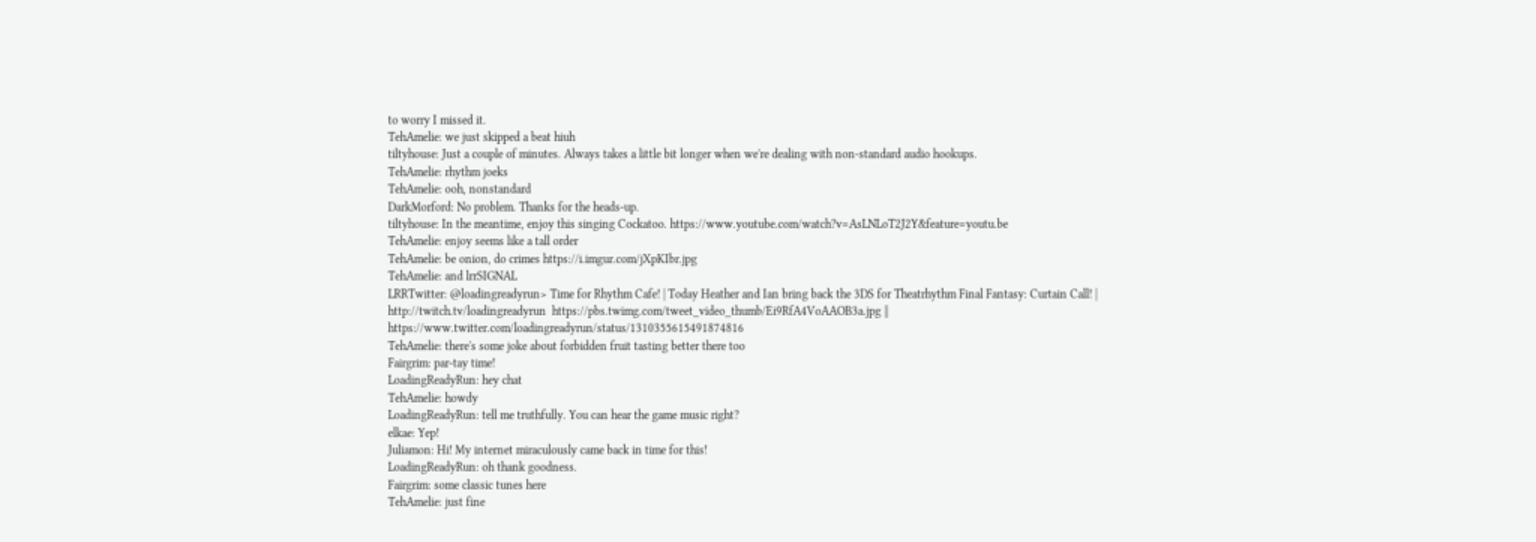to worry I missed it.
TehAmelie: we just skipped a beat hiuh
tiltyhouse: Just a couple of minutes. Always takes a little bit longer when we're dealing with non-standard audio hookups.
TehAmelie: rhythm joeks
TehAmelie: ooh, nonstandard
DarkMorford: No problem. Thanks for the heads-up.
tiltyhouse: In the meantime, enjoy this singing Cockatoo. https://www.youtube.com/watch?v=AsLNLoT2J2Y&feature=youtu.be
TehAmelie: enjoy seems like a tall order
TehAmelie: be onion, do crimes https://i.imgur.com/jXpKIbr.jpg
TehAmelie: and lrrSIGNAL
LRRTwitter: @loadingreadyrun> Time for Rhythm Cafe! | Today Heather and Ian bring back the 3DS for Theatrhythm Final Fantasy: Curtain Call! | http://twitch.tv/loadingreadyrun  https://pbs.twimg.com/tweet_video_thumb/Ei9RfA4VoAAOB3a.jpg || https://www.twitter.com/loadingreadyrun/status/1310355615491874816
TehAmelie: there's some joke about forbidden fruit tasting better there too
Fairgrim: par-tay time!
LoadingReadyRun: hey chat
TehAmelie: howdy
LoadingReadyRun: tell me truthfully. You can hear the game music right?
elkae: Yep!
Juliamon: Hi! My internet miraculously came back in time for this!
LoadingReadyRun: oh thank goodness.
Fairgrim: some classic tunes here
TehAmelie: just fine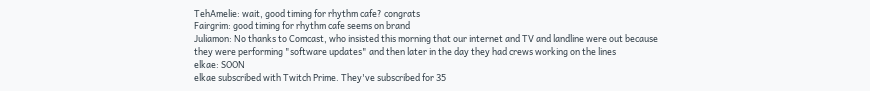TehAmelie: wait, good timing for rhythm cafe? congrats
Fairgrim: good timing for rhythm cafe seems on brand
Juliamon: No thanks to Comcast, who insisted this morning that our internet and TV and landline were out because they were performing "software updates" and then later in the day they had crews working on the lines
elkae: SOON
elkae subscribed with Twitch Prime. They've subscribed for 35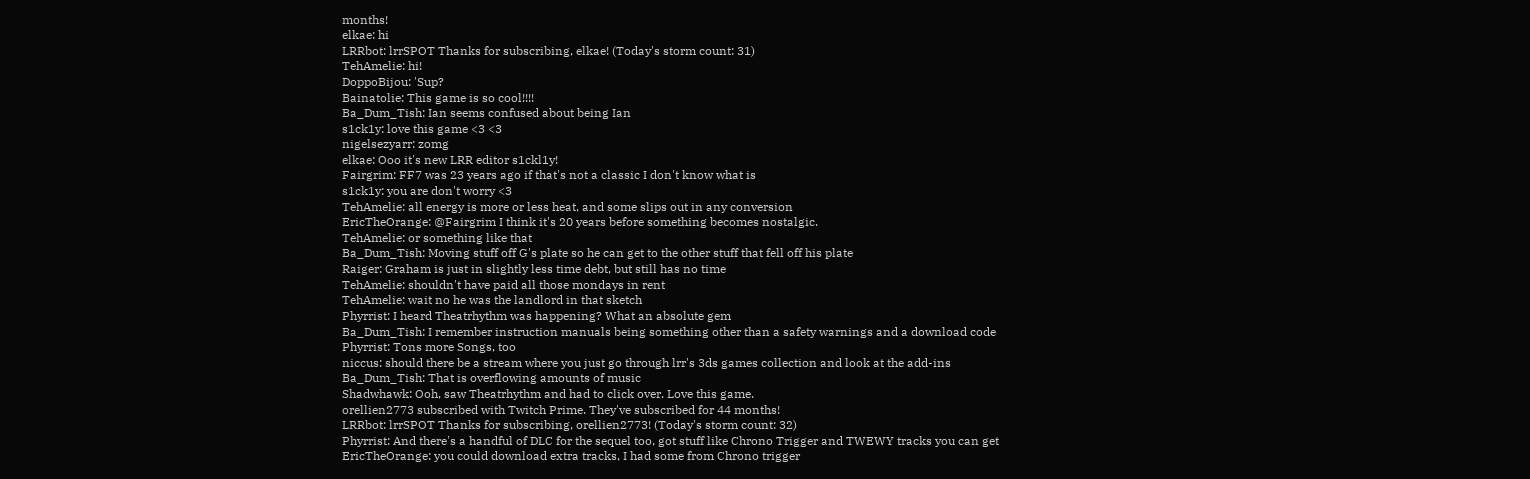months!
elkae: hi
LRRbot: lrrSPOT Thanks for subscribing, elkae! (Today's storm count: 31)
TehAmelie: hi!
DoppoBijou: 'Sup?
Bainatolie: This game is so cool!!!!
Ba_Dum_Tish: Ian seems confused about being Ian
s1ck1y: love this game <3 <3
nigelsezyarr: zomg
elkae: Ooo it's new LRR editor s1ckl1y!
Fairgrim: FF7 was 23 years ago if that's not a classic I don't know what is
s1ck1y: you are don't worry <3
TehAmelie: all energy is more or less heat, and some slips out in any conversion
EricTheOrange: @Fairgrim I think it's 20 years before something becomes nostalgic.
TehAmelie: or something like that
Ba_Dum_Tish: Moving stuff off G's plate so he can get to the other stuff that fell off his plate
Raiger: Graham is just in slightly less time debt, but still has no time
TehAmelie: shouldn't have paid all those mondays in rent
TehAmelie: wait no he was the landlord in that sketch
Phyrrist: I heard Theatrhythm was happening? What an absolute gem
Ba_Dum_Tish: I remember instruction manuals being something other than a safety warnings and a download code
Phyrrist: Tons more Songs, too
niccus: should there be a stream where you just go through lrr's 3ds games collection and look at the add-ins
Ba_Dum_Tish: That is overflowing amounts of music
Shadwhawk: Ooh, saw Theatrhythm and had to click over. Love this game.
orellien2773 subscribed with Twitch Prime. They've subscribed for 44 months!
LRRbot: lrrSPOT Thanks for subscribing, orellien2773! (Today's storm count: 32)
Phyrrist: And there's a handful of DLC for the sequel too, got stuff like Chrono Trigger and TWEWY tracks you can get
EricTheOrange: you could download extra tracks, I had some from Chrono trigger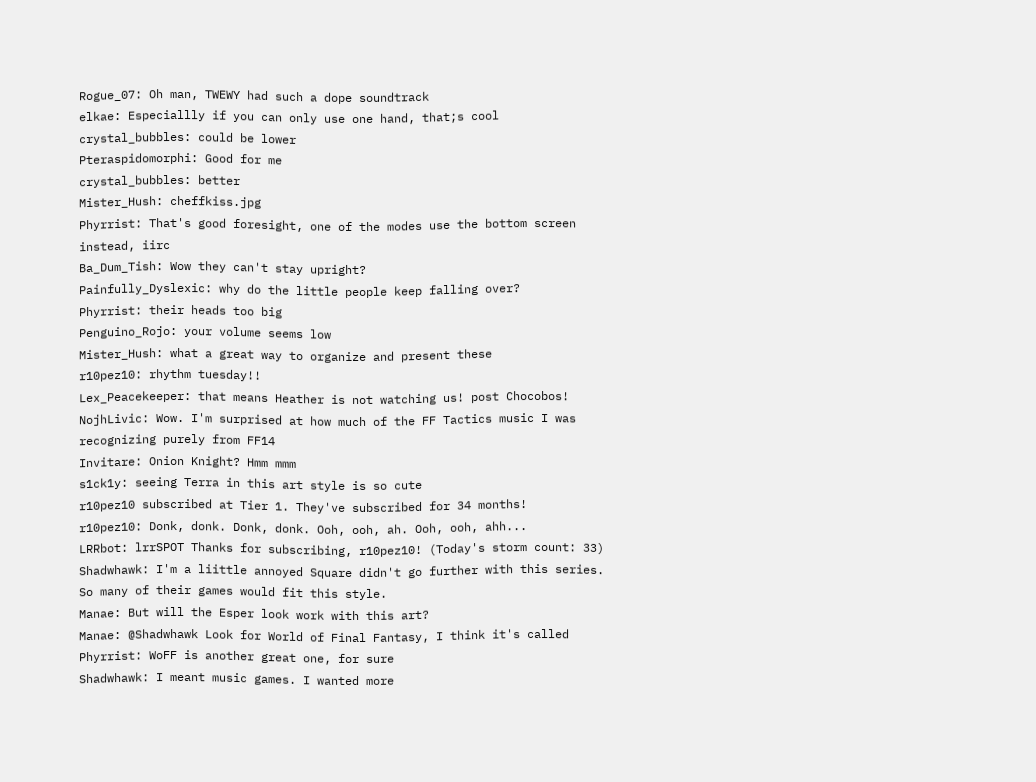Rogue_07: Oh man, TWEWY had such a dope soundtrack
elkae: Especiallly if you can only use one hand, that;s cool
crystal_bubbles: could be lower
Pteraspidomorphi: Good for me
crystal_bubbles: better
Mister_Hush: cheffkiss.jpg
Phyrrist: That's good foresight, one of the modes use the bottom screen instead, iirc
Ba_Dum_Tish: Wow they can't stay upright?
Painfully_Dyslexic: why do the little people keep falling over?
Phyrrist: their heads too big
Penguino_Rojo: your volume seems low
Mister_Hush: what a great way to organize and present these
r10pez10: rhythm tuesday!!
Lex_Peacekeeper: that means Heather is not watching us! post Chocobos!
NojhLivic: Wow. I'm surprised at how much of the FF Tactics music I was recognizing purely from FF14
Invitare: Onion Knight? Hmm mmm
s1ck1y: seeing Terra in this art style is so cute
r10pez10 subscribed at Tier 1. They've subscribed for 34 months!
r10pez10: Donk, donk. Donk, donk. Ooh, ooh, ah. Ooh, ooh, ahh...
LRRbot: lrrSPOT Thanks for subscribing, r10pez10! (Today's storm count: 33)
Shadwhawk: I'm a liittle annoyed Square didn't go further with this series. So many of their games would fit this style.
Manae: But will the Esper look work with this art?
Manae: @Shadwhawk Look for World of Final Fantasy, I think it's called
Phyrrist: WoFF is another great one, for sure
Shadwhawk: I meant music games. I wanted more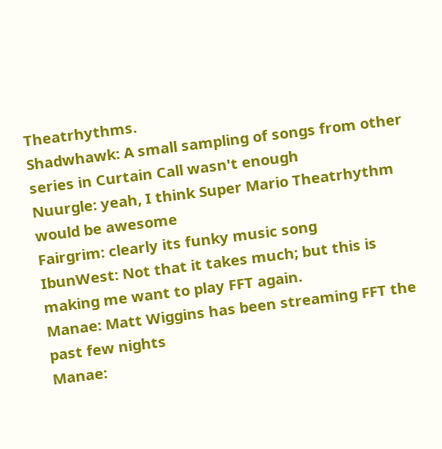Theatrhythms.
Shadwhawk: A small sampling of songs from other series in Curtain Call wasn't enough
Nuurgle: yeah, I think Super Mario Theatrhythm would be awesome
Fairgrim: clearly its funky music song
IbunWest: Not that it takes much; but this is making me want to play FFT again.
Manae: Matt Wiggins has been streaming FFT the past few nights
Manae: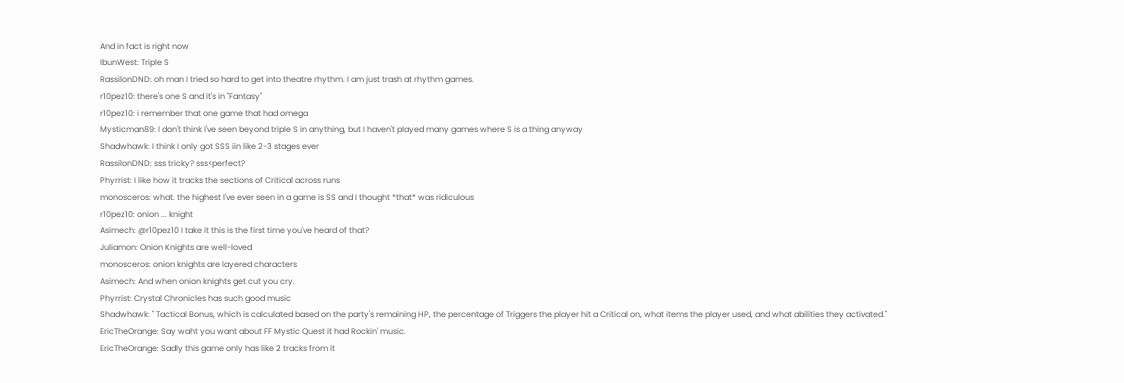And in fact is right now
IbunWest: Triple S
RassilonDND: oh man I tried so hard to get into theatre rhythm. I am just trash at rhythm games.
r10pez10: there's one S and it's in "Fantasy"
r10pez10: i remember that one game that had omega
Mysticman89: I don't think I've seen beyond triple S in anything, but I haven't played many games where S is a thing anyway
Shadwhawk: I think I only got SSS iin like 2-3 stages ever
RassilonDND: sss tricky? sss<perfect?
Phyrrist: I like how it tracks the sections of Critical across runs
monosceros: what. the highest I've ever seen in a game is SS and I thought *that* was ridiculous
r10pez10: onion ... knight
Asimech: @r10pez10 I take it this is the first time you've heard of that?
Juliamon: Onion Knights are well-loved
monosceros: onion knights are layered characters
Asimech: And when onion knights get cut you cry.
Phyrrist: Crystal Chronicles has such good music
Shadwhawk: " Tactical Bonus, which is calculated based on the party's remaining HP, the percentage of Triggers the player hit a Critical on, what items the player used, and what abilities they activated."
EricTheOrange: Say waht you want about FF Mystic Quest it had Rockin' music.
EricTheOrange: Sadly this game only has like 2 tracks from it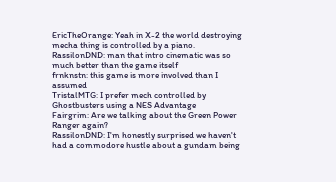EricTheOrange: Yeah in X-2 the world destroying mecha thing is controlled by a piano.
RassilonDND: man that intro cinematic was so much better than the game itself
frnknstn: this game is more involved than I assumed
TristalMTG: I prefer mech controlled by Ghostbusters using a NES Advantage
Fairgrim: Are we talking about the Green Power Ranger again?
RassilonDND: I'm honestly surprised we haven't had a commodore hustle about a gundam being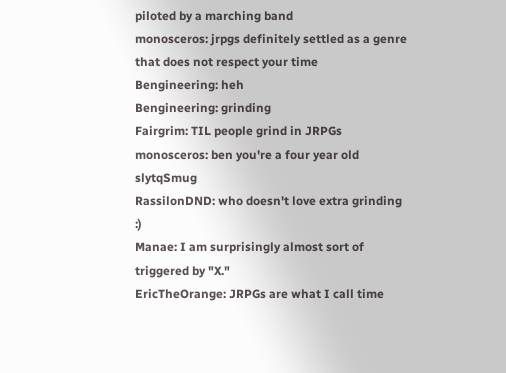piloted by a marching band
monosceros: jrpgs definitely settled as a genre that does not respect your time
Bengineering: heh
Bengineering: grinding
Fairgrim: TIL people grind in JRPGs
monosceros: ben you're a four year old slytqSmug
RassilonDND: who doesn't love extra grinding :)
Manae: I am surprisingly almost sort of triggered by "X."
EricTheOrange: JRPGs are what I call time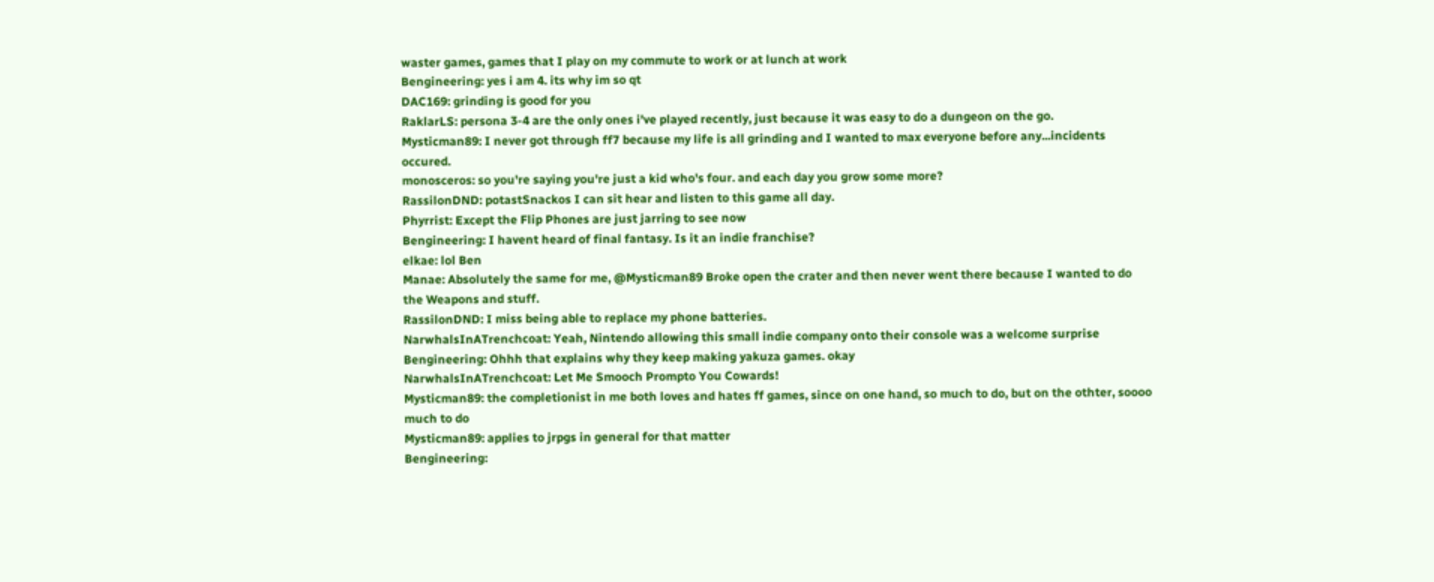waster games, games that I play on my commute to work or at lunch at work
Bengineering: yes i am 4. its why im so qt
DAC169: grinding is good for you
RaklarLS: persona 3-4 are the only ones i've played recently, just because it was easy to do a dungeon on the go.
Mysticman89: I never got through ff7 because my life is all grinding and I wanted to max everyone before any...incidents occured.
monosceros: so you're saying you're just a kid who's four. and each day you grow some more?
RassilonDND: potastSnackos I can sit hear and listen to this game all day.
Phyrrist: Except the Flip Phones are just jarring to see now
Bengineering: I havent heard of final fantasy. Is it an indie franchise?
elkae: lol Ben
Manae: Absolutely the same for me, @Mysticman89 Broke open the crater and then never went there because I wanted to do the Weapons and stuff.
RassilonDND: I miss being able to replace my phone batteries.
NarwhalsInATrenchcoat: Yeah, Nintendo allowing this small indie company onto their console was a welcome surprise
Bengineering: Ohhh that explains why they keep making yakuza games. okay
NarwhalsInATrenchcoat: Let Me Smooch Prompto You Cowards!
Mysticman89: the completionist in me both loves and hates ff games, since on one hand, so much to do, but on the othter, soooo much to do
Mysticman89: applies to jrpgs in general for that matter
Bengineering: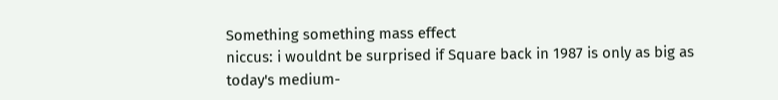Something something mass effect
niccus: i wouldnt be surprised if Square back in 1987 is only as big as today's medium-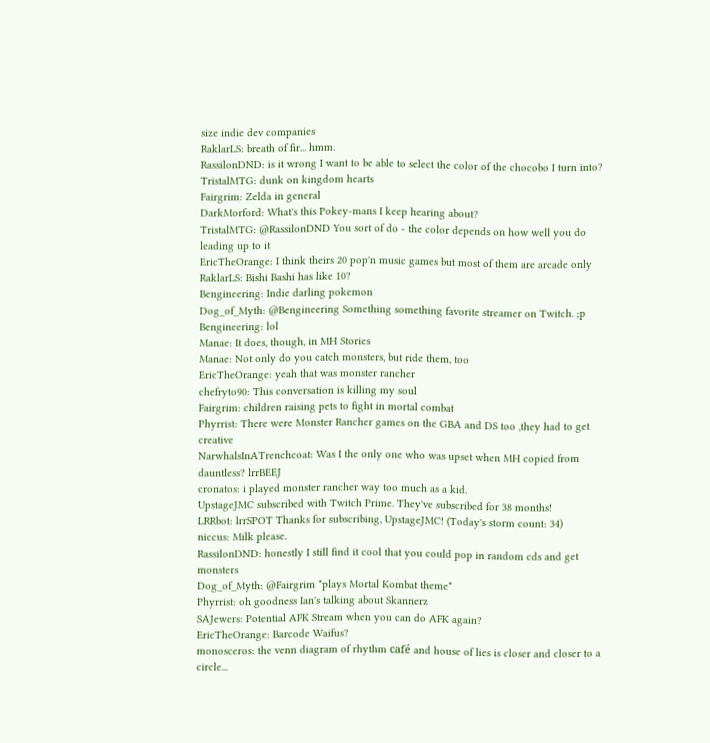size indie dev companies
RaklarLS: breath of fir... hmm.
RassilonDND: is it wrong I want to be able to select the color of the chocobo I turn into?
TristalMTG: dunk on kingdom hearts
Fairgrim: Zelda in general
DarkMorford: What's this Pokey-mans I keep hearing about?
TristalMTG: @RassilonDND You sort of do - the color depends on how well you do leading up to it
EricTheOrange: I think theirs 20 pop'n music games but most of them are arcade only
RaklarLS: Bishi Bashi has like 10?
Bengineering: Indie darling pokemon
Dog_of_Myth: @Bengineering Something something favorite streamer on Twitch. ;p
Bengineering: lol
Manae: It does, though, in MH Stories
Manae: Not only do you catch monsters, but ride them, too
EricTheOrange: yeah that was monster rancher
chefryto90: This conversation is killing my soul
Fairgrim: children raising pets to fight in mortal combat
Phyrrist: There were Monster Rancher games on the GBA and DS too ,they had to get creative
NarwhalsInATrenchcoat: Was I the only one who was upset when MH copied from dauntless? lrrBEEJ
cronatos: i played monster rancher way too much as a kid.
UpstageJMC subscribed with Twitch Prime. They've subscribed for 38 months!
LRRbot: lrrSPOT Thanks for subscribing, UpstageJMC! (Today's storm count: 34)
niccus: Milk please.
RassilonDND: honestly I still find it cool that you could pop in random cds and get monsters
Dog_of_Myth: @Fairgrim *plays Mortal Kombat theme*
Phyrrist: oh goodness Ian's talking about Skannerz
SAJewers: Potential AFK Stream when you can do AFK again?
EricTheOrange: Barcode Waifus?
monosceros: the venn diagram of rhythm café and house of lies is closer and closer to a circle...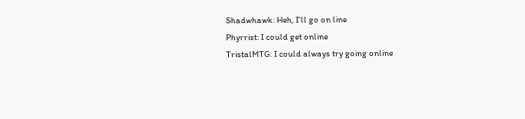Shadwhawk: Heh, I'll go on line
Phyrrist: I could get online
TristalMTG: I could always try going online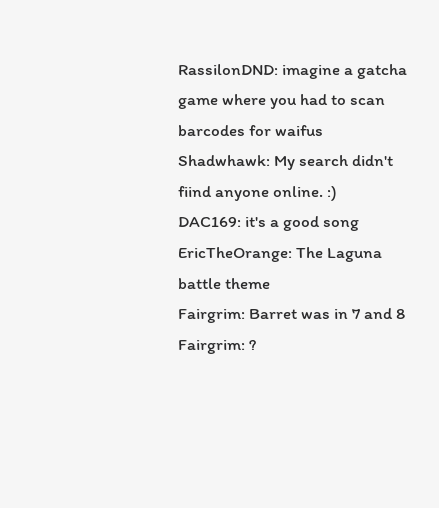RassilonDND: imagine a gatcha game where you had to scan barcodes for waifus
Shadwhawk: My search didn't fiind anyone online. :)
DAC169: it's a good song
EricTheOrange: The Laguna battle theme
Fairgrim: Barret was in 7 and 8
Fairgrim: ?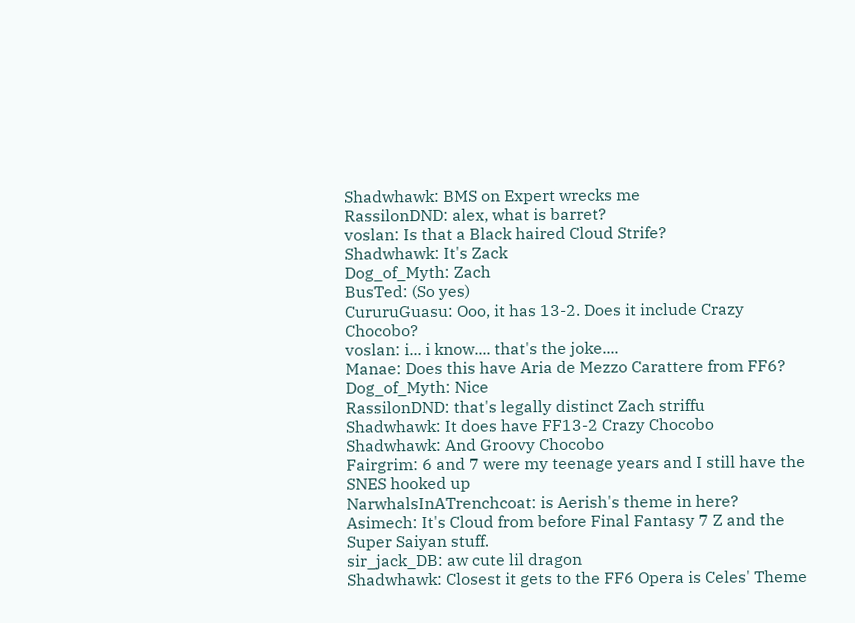Shadwhawk: BMS on Expert wrecks me
RassilonDND: alex, what is barret?
voslan: Is that a Black haired Cloud Strife?
Shadwhawk: It's Zack
Dog_of_Myth: Zach
BusTed: (So yes)
CururuGuasu: Ooo, it has 13-2. Does it include Crazy Chocobo?
voslan: i... i know.... that's the joke....
Manae: Does this have Aria de Mezzo Carattere from FF6?
Dog_of_Myth: Nice
RassilonDND: that's legally distinct Zach striffu
Shadwhawk: It does have FF13-2 Crazy Chocobo
Shadwhawk: And Groovy Chocobo
Fairgrim: 6 and 7 were my teenage years and I still have the SNES hooked up
NarwhalsInATrenchcoat: is Aerish's theme in here?
Asimech: It's Cloud from before Final Fantasy 7 Z and the Super Saiyan stuff.
sir_jack_DB: aw cute lil dragon
Shadwhawk: Closest it gets to the FF6 Opera is Celes' Theme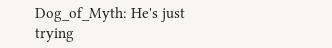Dog_of_Myth: He's just trying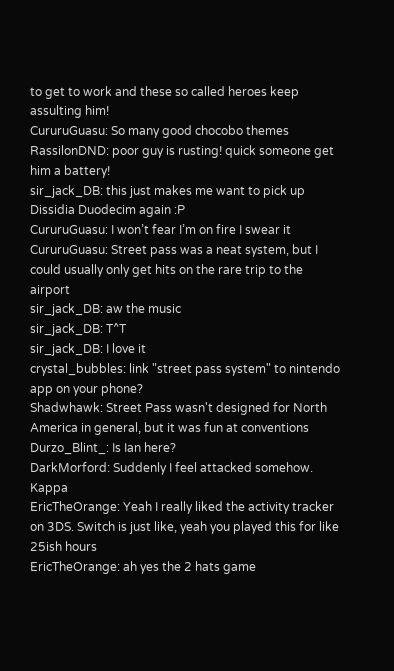to get to work and these so called heroes keep assulting him!
CururuGuasu: So many good chocobo themes
RassilonDND: poor guy is rusting! quick someone get him a battery!
sir_jack_DB: this just makes me want to pick up Dissidia Duodecim again :P
CururuGuasu: I won’t fear I’m on fire I swear it
CururuGuasu: Street pass was a neat system, but I could usually only get hits on the rare trip to the airport
sir_jack_DB: aw the music
sir_jack_DB: T^T
sir_jack_DB: I love it
crystal_bubbles: link "street pass system" to nintendo app on your phone?
Shadwhawk: Street Pass wasn't designed for North America in general, but it was fun at conventions
Durzo_Blint_: Is Ian here?
DarkMorford: Suddenly I feel attacked somehow. Kappa
EricTheOrange: Yeah I really liked the activity tracker on 3DS. Switch is just like, yeah you played this for like 25ish hours
EricTheOrange: ah yes the 2 hats game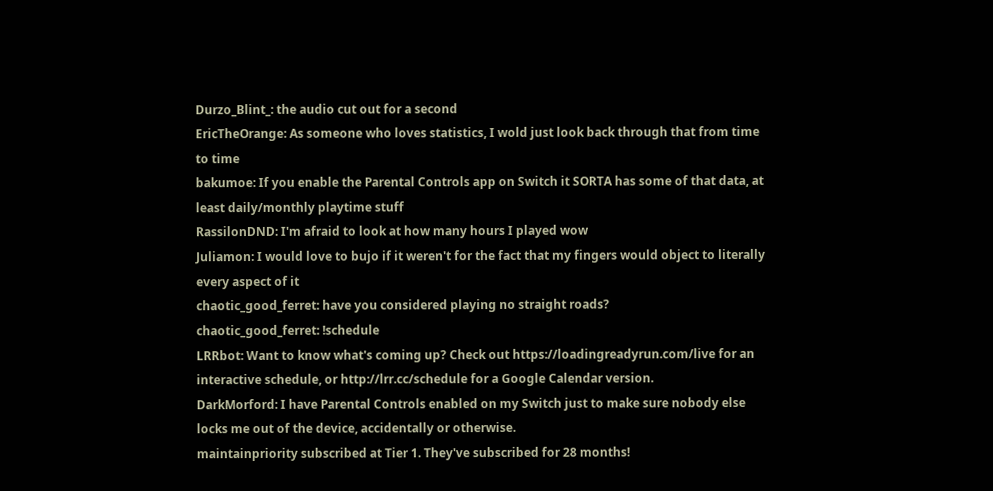Durzo_Blint_: the audio cut out for a second
EricTheOrange: As someone who loves statistics, I wold just look back through that from time to time
bakumoe: If you enable the Parental Controls app on Switch it SORTA has some of that data, at least daily/monthly playtime stuff
RassilonDND: I'm afraid to look at how many hours I played wow
Juliamon: I would love to bujo if it weren't for the fact that my fingers would object to literally every aspect of it
chaotic_good_ferret: have you considered playing no straight roads?
chaotic_good_ferret: !schedule
LRRbot: Want to know what's coming up? Check out https://loadingreadyrun.com/live for an interactive schedule, or http://lrr.cc/schedule for a Google Calendar version.
DarkMorford: I have Parental Controls enabled on my Switch just to make sure nobody else locks me out of the device, accidentally or otherwise.
maintainpriority subscribed at Tier 1. They've subscribed for 28 months!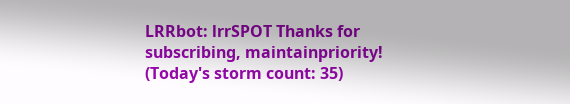LRRbot: lrrSPOT Thanks for subscribing, maintainpriority! (Today's storm count: 35)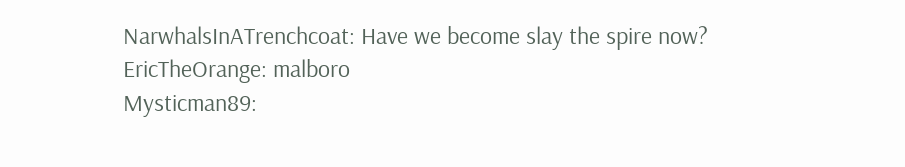NarwhalsInATrenchcoat: Have we become slay the spire now?
EricTheOrange: malboro
Mysticman89: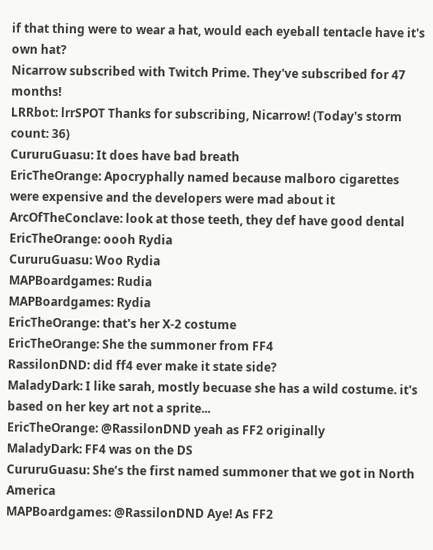if that thing were to wear a hat, would each eyeball tentacle have it's own hat?
Nicarrow subscribed with Twitch Prime. They've subscribed for 47 months!
LRRbot: lrrSPOT Thanks for subscribing, Nicarrow! (Today's storm count: 36)
CururuGuasu: It does have bad breath
EricTheOrange: Apocryphally named because malboro cigarettes were expensive and the developers were mad about it
ArcOfTheConclave: look at those teeth, they def have good dental
EricTheOrange: oooh Rydia
CururuGuasu: Woo Rydia
MAPBoardgames: Rudia
MAPBoardgames: Rydia
EricTheOrange: that's her X-2 costume
EricTheOrange: She the summoner from FF4
RassilonDND: did ff4 ever make it state side?
MaladyDark: I like sarah, mostly becuase she has a wild costume. it's based on her key art not a sprite...
EricTheOrange: @RassilonDND yeah as FF2 originally
MaladyDark: FF4 was on the DS
CururuGuasu: She’s the first named summoner that we got in North America
MAPBoardgames: @RassilonDND Aye! As FF2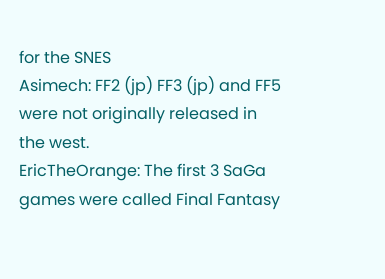for the SNES
Asimech: FF2 (jp) FF3 (jp) and FF5 were not originally released in the west.
EricTheOrange: The first 3 SaGa games were called Final Fantasy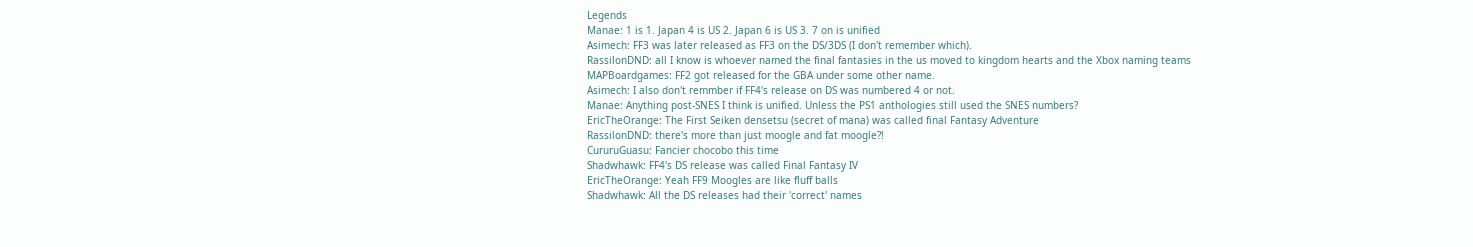Legends
Manae: 1 is 1. Japan 4 is US 2. Japan 6 is US 3. 7 on is unified
Asimech: FF3 was later released as FF3 on the DS/3DS (I don't remember which).
RassilonDND: all I know is whoever named the final fantasies in the us moved to kingdom hearts and the Xbox naming teams
MAPBoardgames: FF2 got released for the GBA under some other name.
Asimech: I also don't remmber if FF4's release on DS was numbered 4 or not.
Manae: Anything post-SNES I think is unified. Unless the PS1 anthologies still used the SNES numbers?
EricTheOrange: The First Seiken densetsu (secret of mana) was called final Fantasy Adventure
RassilonDND: there's more than just moogle and fat moogle?!
CururuGuasu: Fancier chocobo this time
Shadwhawk: FF4's DS release was called Final Fantasy IV
EricTheOrange: Yeah FF9 Moogles are like fluff balls
Shadwhawk: All the DS releases had their 'correct' names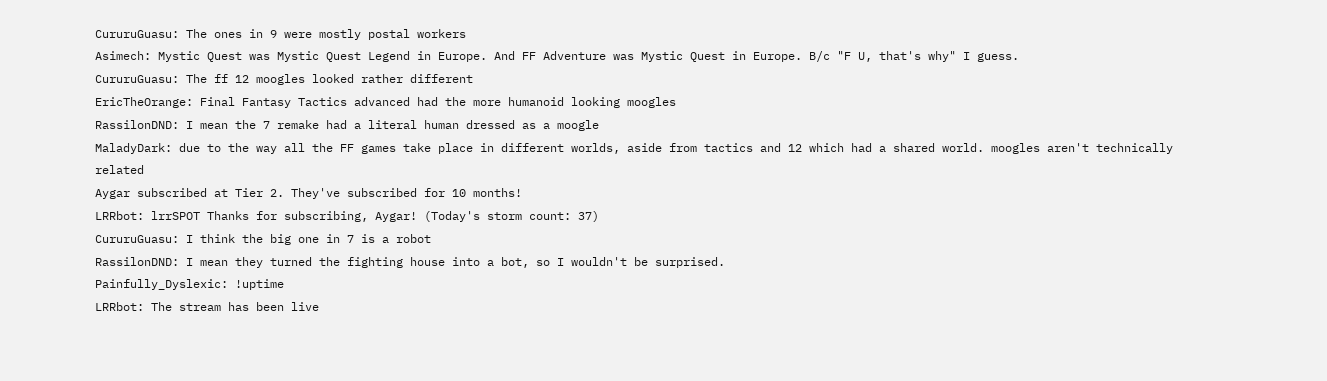CururuGuasu: The ones in 9 were mostly postal workers
Asimech: Mystic Quest was Mystic Quest Legend in Europe. And FF Adventure was Mystic Quest in Europe. B/c "F U, that's why" I guess.
CururuGuasu: The ff 12 moogles looked rather different
EricTheOrange: Final Fantasy Tactics advanced had the more humanoid looking moogles
RassilonDND: I mean the 7 remake had a literal human dressed as a moogle
MaladyDark: due to the way all the FF games take place in different worlds, aside from tactics and 12 which had a shared world. moogles aren't technically related
Aygar subscribed at Tier 2. They've subscribed for 10 months!
LRRbot: lrrSPOT Thanks for subscribing, Aygar! (Today's storm count: 37)
CururuGuasu: I think the big one in 7 is a robot
RassilonDND: I mean they turned the fighting house into a bot, so I wouldn't be surprised.
Painfully_Dyslexic: !uptime
LRRbot: The stream has been live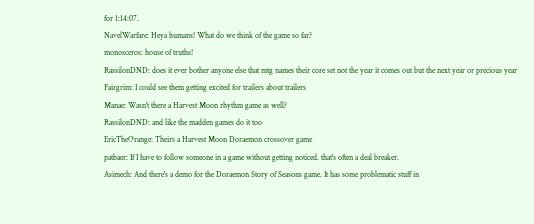for 1:14:07.
NavelWarfare: Heya humans! What do we think of the game so far?
monosceros: house of truths!
RassilonDND: does it ever bother anyone else that mtg names their core set not the year it comes out but the next year or precious year
Fairgrim: I could see them getting excited for trailers about trailers
Manae: Wasn't there a Harvest Moon rhythm game as well?
RassilonDND: and like the madden games do it too
EricTheOrange: Theirs a Harvest Moon Doraemon crossover game
patbaer: If I have to follow someone in a game without getting noticed. that's often a deal breaker.
Asimech: And there's a demo for the Doraemon Story of Seasons game. It has some problematic stuff in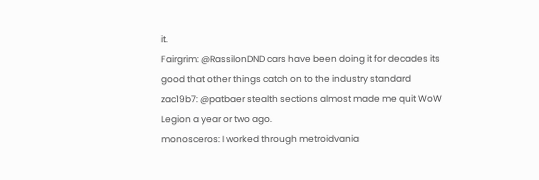it.
Fairgrim: @RassilonDND cars have been doing it for decades its good that other things catch on to the industry standard
zac19b7: @patbaer stealth sections almost made me quit WoW Legion a year or two ago.
monosceros: I worked through metroidvania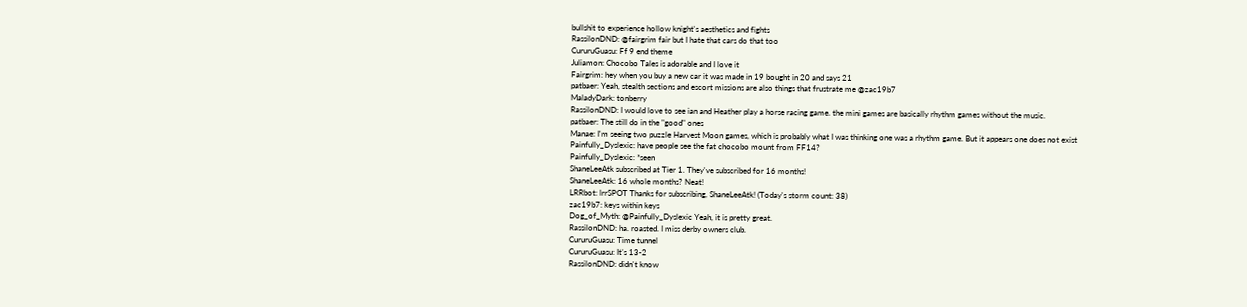bullshit to experience hollow knight's aesthetics and fights
RassilonDND: @fairgrim fair but I hate that cars do that too
CururuGuasu: Ff 9 end theme
Juliamon: Chocobo Tales is adorable and I love it
Fairgrim: hey when you buy a new car it was made in 19 bought in 20 and says 21
patbaer: Yeah, stealth sections and escort missions are also things that frustrate me @zac19b7
MaladyDark: tonberry
RassilonDND: I would love to see ian and Heather play a horse racing game. the mini games are basically rhythm games without the music.
patbaer: The still do in the "good" ones
Manae: I'm seeing two puzzle Harvest Moon games, which is probably what I was thinking one was a rhythm game. But it appears one does not exist
Painfully_Dyslexic: have people see the fat chocobo mount from FF14?
Painfully_Dyslexic: *seen
ShaneLeeAtk subscribed at Tier 1. They've subscribed for 16 months!
ShaneLeeAtk: 16 whole months? Neat!
LRRbot: lrrSPOT Thanks for subscribing, ShaneLeeAtk! (Today's storm count: 38)
zac19b7: keys within keys
Dog_of_Myth: @Painfully_Dyslexic Yeah, it is pretty great.
RassilonDND: ha. roasted. I miss derby owners club.
CururuGuasu: Time tunnel
CururuGuasu: It’s 13-2
RassilonDND: didn't know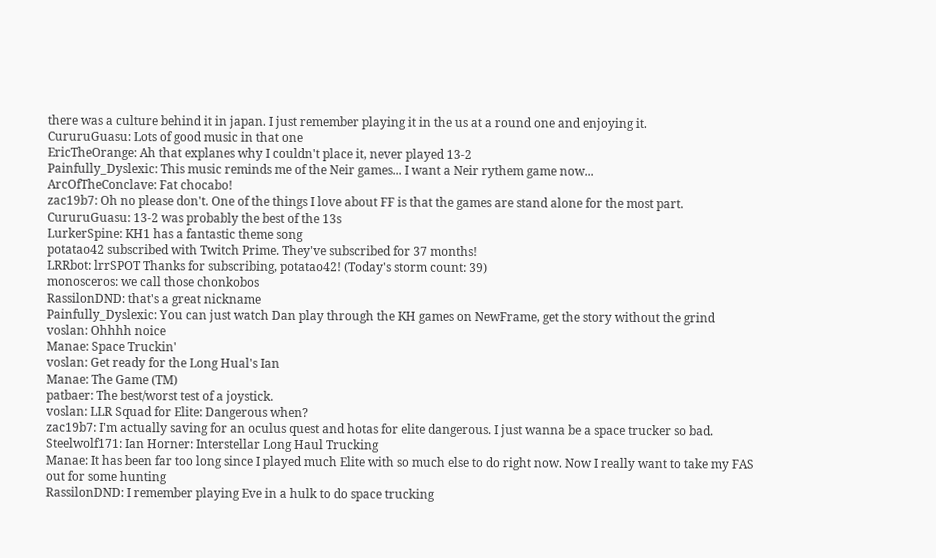there was a culture behind it in japan. I just remember playing it in the us at a round one and enjoying it.
CururuGuasu: Lots of good music in that one
EricTheOrange: Ah that explanes why I couldn't place it, never played 13-2
Painfully_Dyslexic: This music reminds me of the Neir games... I want a Neir rythem game now...
ArcOfTheConclave: Fat chocabo!
zac19b7: Oh no please don't. One of the things I love about FF is that the games are stand alone for the most part.
CururuGuasu: 13-2 was probably the best of the 13s
LurkerSpine: KH1 has a fantastic theme song
potatao42 subscribed with Twitch Prime. They've subscribed for 37 months!
LRRbot: lrrSPOT Thanks for subscribing, potatao42! (Today's storm count: 39)
monosceros: we call those chonkobos
RassilonDND: that's a great nickname
Painfully_Dyslexic: You can just watch Dan play through the KH games on NewFrame, get the story without the grind
voslan: Ohhhh noice
Manae: Space Truckin'
voslan: Get ready for the Long Hual's Ian
Manae: The Game (TM)
patbaer: The best/worst test of a joystick.
voslan: LLR Squad for Elite: Dangerous when?
zac19b7: I'm actually saving for an oculus quest and hotas for elite dangerous. I just wanna be a space trucker so bad.
Steelwolf171: Ian Horner: Interstellar Long Haul Trucking
Manae: It has been far too long since I played much Elite with so much else to do right now. Now I really want to take my FAS out for some hunting
RassilonDND: I remember playing Eve in a hulk to do space trucking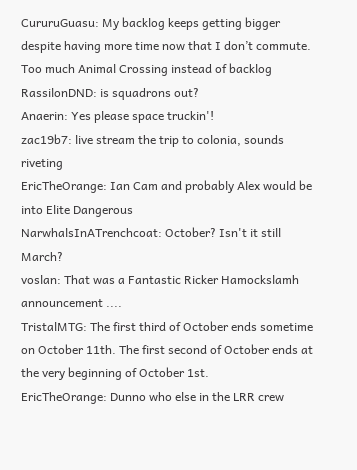CururuGuasu: My backlog keeps getting bigger despite having more time now that I don’t commute. Too much Animal Crossing instead of backlog
RassilonDND: is squadrons out?
Anaerin: Yes please space truckin'!
zac19b7: live stream the trip to colonia, sounds riveting
EricTheOrange: Ian Cam and probably Alex would be into Elite Dangerous
NarwhalsInATrenchcoat: October? Isn't it still March?
voslan: That was a Fantastic Ricker Hamockslamh announcement ....
TristalMTG: The first third of October ends sometime on October 11th. The first second of October ends at the very beginning of October 1st.
EricTheOrange: Dunno who else in the LRR crew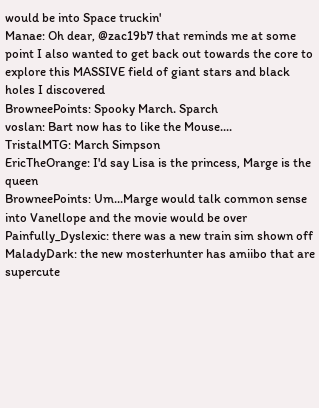would be into Space truckin'
Manae: Oh dear, @zac19b7 that reminds me at some point I also wanted to get back out towards the core to explore this MASSIVE field of giant stars and black holes I discovered
BrowneePoints: Spooky March. Sparch
voslan: Bart now has to like the Mouse....
TristalMTG: March Simpson
EricTheOrange: I'd say Lisa is the princess, Marge is the queen
BrowneePoints: Um...Marge would talk common sense into Vanellope and the movie would be over
Painfully_Dyslexic: there was a new train sim shown off
MaladyDark: the new mosterhunter has amiibo that are supercute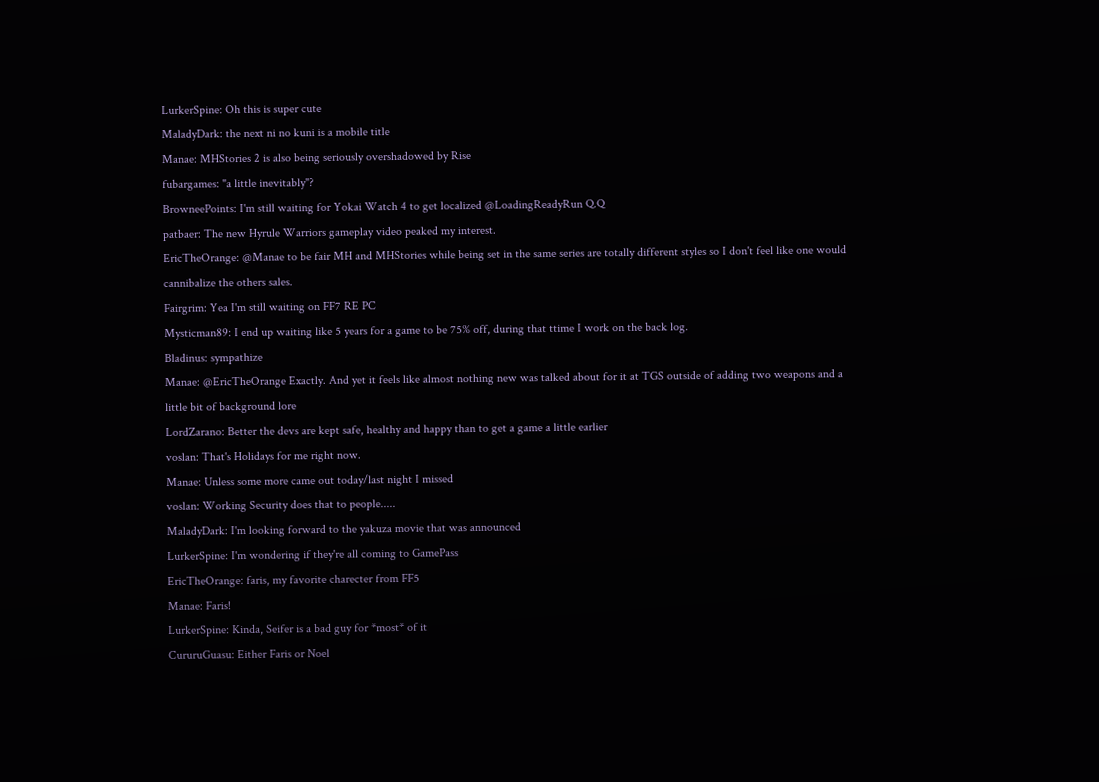LurkerSpine: Oh this is super cute
MaladyDark: the next ni no kuni is a mobile title
Manae: MHStories 2 is also being seriously overshadowed by Rise
fubargames: "a little inevitably"?
BrowneePoints: I'm still waiting for Yokai Watch 4 to get localized @LoadingReadyRun Q.Q
patbaer: The new Hyrule Warriors gameplay video peaked my interest.
EricTheOrange: @Manae to be fair MH and MHStories while being set in the same series are totally different styles so I don't feel like one would cannibalize the others sales.
Fairgrim: Yea I'm still waiting on FF7 RE PC
Mysticman89: I end up waiting like 5 years for a game to be 75% off, during that ttime I work on the back log.
Bladinus: sympathize
Manae: @EricTheOrange Exactly. And yet it feels like almost nothing new was talked about for it at TGS outside of adding two weapons and a little bit of background lore
LordZarano: Better the devs are kept safe, healthy and happy than to get a game a little earlier
voslan: That's Holidays for me right now.
Manae: Unless some more came out today/last night I missed
voslan: Working Security does that to people.....
MaladyDark: I'm looking forward to the yakuza movie that was announced
LurkerSpine: I'm wondering if they're all coming to GamePass
EricTheOrange: faris, my favorite charecter from FF5
Manae: Faris!
LurkerSpine: Kinda, Seifer is a bad guy for *most* of it
CururuGuasu: Either Faris or Noel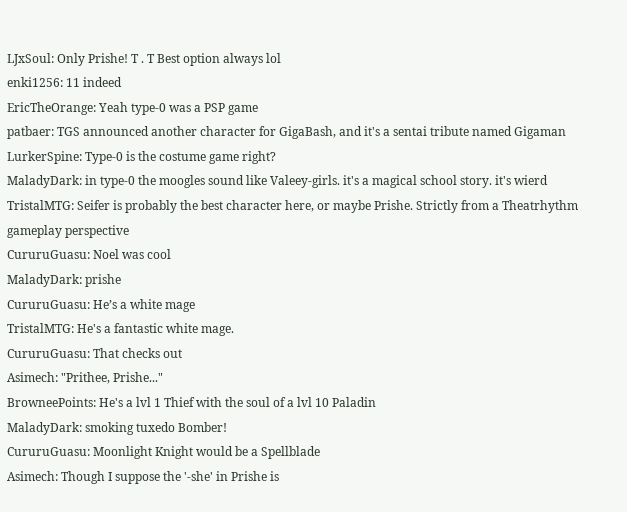LJxSoul: Only Prishe! T . T Best option always lol
enki1256: 11 indeed
EricTheOrange: Yeah type-0 was a PSP game
patbaer: TGS announced another character for GigaBash, and it's a sentai tribute named Gigaman
LurkerSpine: Type-0 is the costume game right?
MaladyDark: in type-0 the moogles sound like Valeey-girls. it's a magical school story. it's wierd
TristalMTG: Seifer is probably the best character here, or maybe Prishe. Strictly from a Theatrhythm gameplay perspective
CururuGuasu: Noel was cool
MaladyDark: prishe
CururuGuasu: He’s a white mage
TristalMTG: He's a fantastic white mage.
CururuGuasu: That checks out
Asimech: "Prithee, Prishe..."
BrowneePoints: He's a lvl 1 Thief with the soul of a lvl 10 Paladin
MaladyDark: smoking tuxedo Bomber!
CururuGuasu: Moonlight Knight would be a Spellblade
Asimech: Though I suppose the '-she' in Prishe is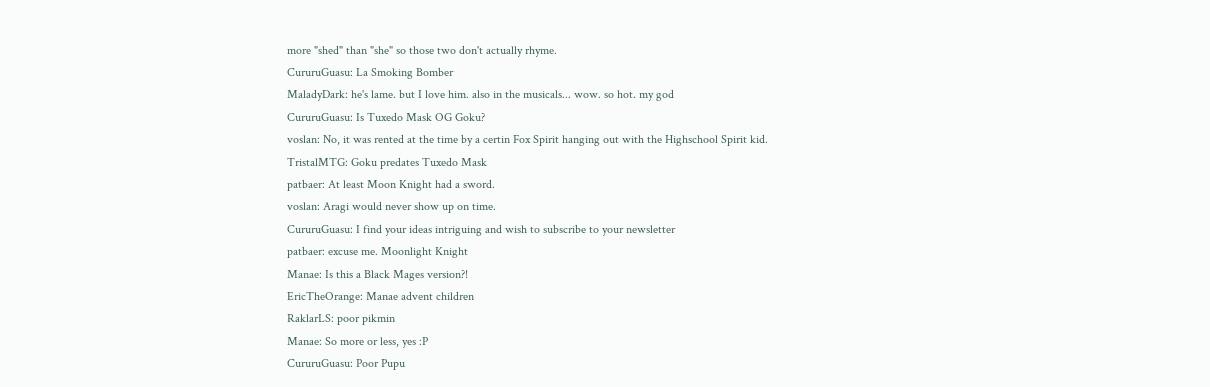more "shed" than "she" so those two don't actually rhyme.
CururuGuasu: La Smoking Bomber
MaladyDark: he's lame. but I love him. also in the musicals... wow. so hot. my god
CururuGuasu: Is Tuxedo Mask OG Goku?
voslan: No, it was rented at the time by a certin Fox Spirit hanging out with the Highschool Spirit kid.
TristalMTG: Goku predates Tuxedo Mask
patbaer: At least Moon Knight had a sword.
voslan: Aragi would never show up on time.
CururuGuasu: I find your ideas intriguing and wish to subscribe to your newsletter
patbaer: excuse me. Moonlight Knight
Manae: Is this a Black Mages version?!
EricTheOrange: Manae advent children
RaklarLS: poor pikmin
Manae: So more or less, yes :P
CururuGuasu: Poor Pupu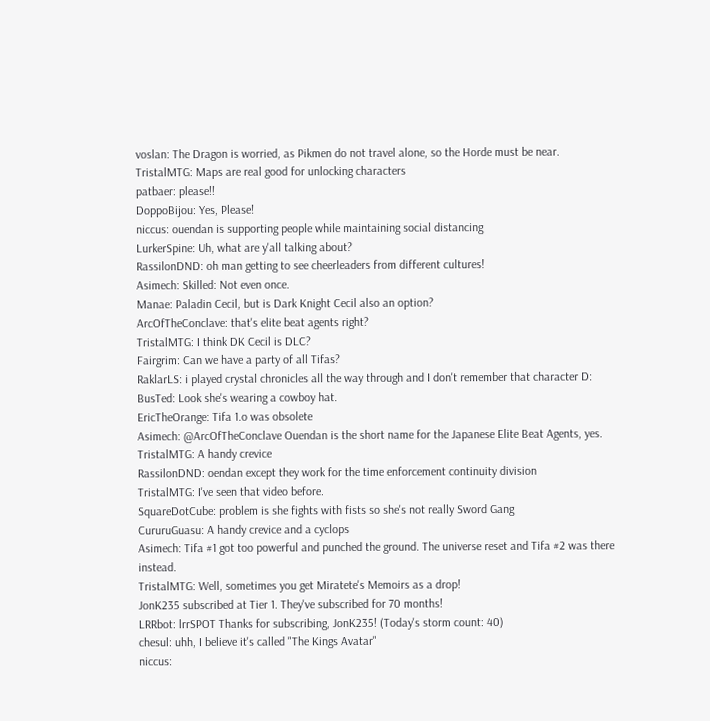voslan: The Dragon is worried, as Pikmen do not travel alone, so the Horde must be near.
TristalMTG: Maps are real good for unlocking characters
patbaer: please!!
DoppoBijou: Yes, Please!
niccus: ouendan is supporting people while maintaining social distancing
LurkerSpine: Uh, what are y'all talking about?
RassilonDND: oh man getting to see cheerleaders from different cultures!
Asimech: Skilled: Not even once.
Manae: Paladin Cecil, but is Dark Knight Cecil also an option?
ArcOfTheConclave: that's elite beat agents right?
TristalMTG: I think DK Cecil is DLC?
Fairgrim: Can we have a party of all Tifas?
RaklarLS: i played crystal chronicles all the way through and I don't remember that character D:
BusTed: Look she's wearing a cowboy hat.
EricTheOrange: Tifa 1.o was obsolete
Asimech: @ArcOfTheConclave Ouendan is the short name for the Japanese Elite Beat Agents, yes.
TristalMTG: A handy crevice
RassilonDND: oendan except they work for the time enforcement continuity division
TristalMTG: I've seen that video before.
SquareDotCube: problem is she fights with fists so she's not really Sword Gang
CururuGuasu: A handy crevice and a cyclops
Asimech: Tifa #1 got too powerful and punched the ground. The universe reset and Tifa #2 was there instead.
TristalMTG: Well, sometimes you get Miratete's Memoirs as a drop!
JonK235 subscribed at Tier 1. They've subscribed for 70 months!
LRRbot: lrrSPOT Thanks for subscribing, JonK235! (Today's storm count: 40)
chesul: uhh, I believe it's called "The Kings Avatar"
niccus: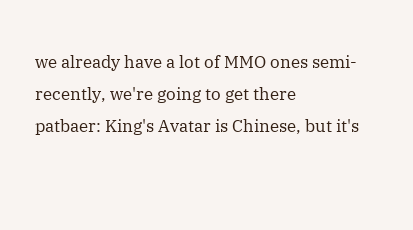we already have a lot of MMO ones semi-recently, we're going to get there
patbaer: King's Avatar is Chinese, but it's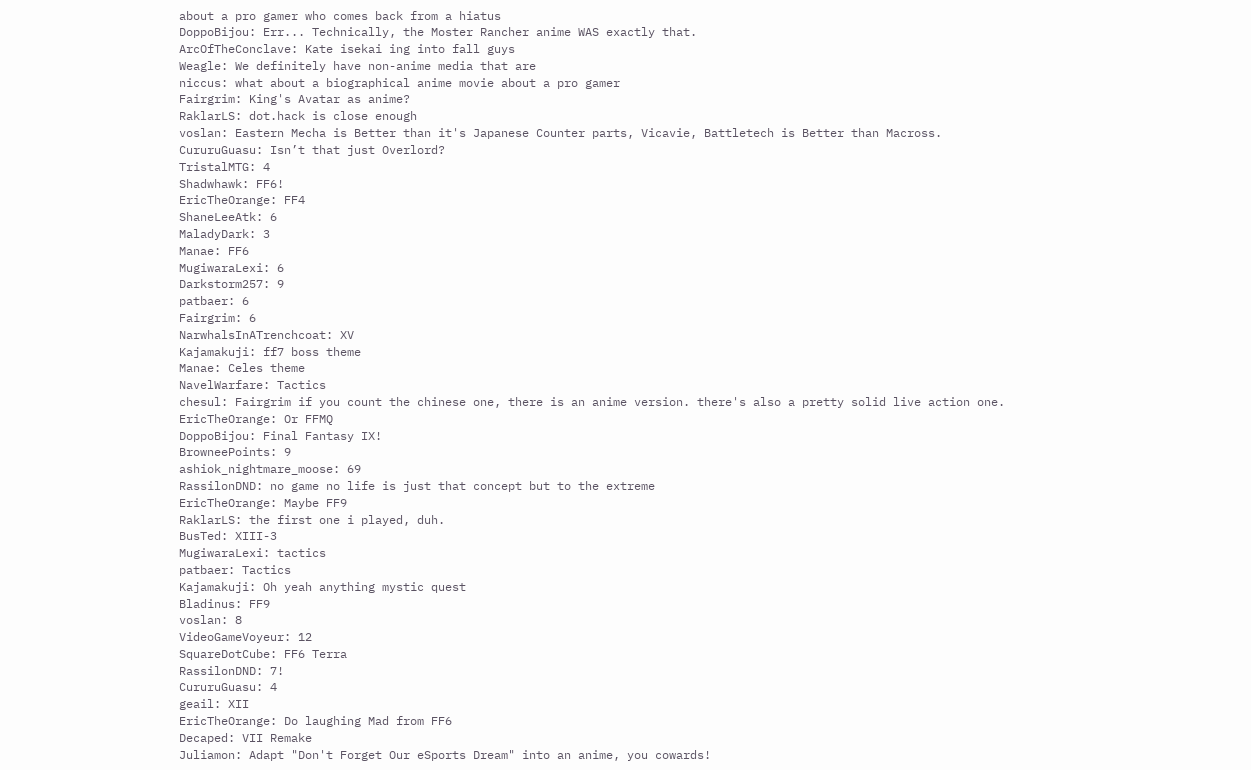about a pro gamer who comes back from a hiatus
DoppoBijou: Err... Technically, the Moster Rancher anime WAS exactly that.
ArcOfTheConclave: Kate isekai ing into fall guys
Weagle: We definitely have non-anime media that are
niccus: what about a biographical anime movie about a pro gamer
Fairgrim: King's Avatar as anime?
RaklarLS: dot.hack is close enough
voslan: Eastern Mecha is Better than it's Japanese Counter parts, Vicavie, Battletech is Better than Macross.
CururuGuasu: Isn’t that just Overlord?
TristalMTG: 4
Shadwhawk: FF6!
EricTheOrange: FF4
ShaneLeeAtk: 6
MaladyDark: 3
Manae: FF6
MugiwaraLexi: 6
Darkstorm257: 9
patbaer: 6
Fairgrim: 6
NarwhalsInATrenchcoat: XV
Kajamakuji: ff7 boss theme
Manae: Celes theme
NavelWarfare: Tactics
chesul: Fairgrim if you count the chinese one, there is an anime version. there's also a pretty solid live action one.
EricTheOrange: Or FFMQ
DoppoBijou: Final Fantasy IX!
BrowneePoints: 9
ashiok_nightmare_moose: 69
RassilonDND: no game no life is just that concept but to the extreme
EricTheOrange: Maybe FF9
RaklarLS: the first one i played, duh.
BusTed: XIII-3
MugiwaraLexi: tactics
patbaer: Tactics
Kajamakuji: Oh yeah anything mystic quest
Bladinus: FF9
voslan: 8
VideoGameVoyeur: 12
SquareDotCube: FF6 Terra
RassilonDND: 7!
CururuGuasu: 4
geail: XII
EricTheOrange: Do laughing Mad from FF6
Decaped: VII Remake
Juliamon: Adapt "Don't Forget Our eSports Dream" into an anime, you cowards!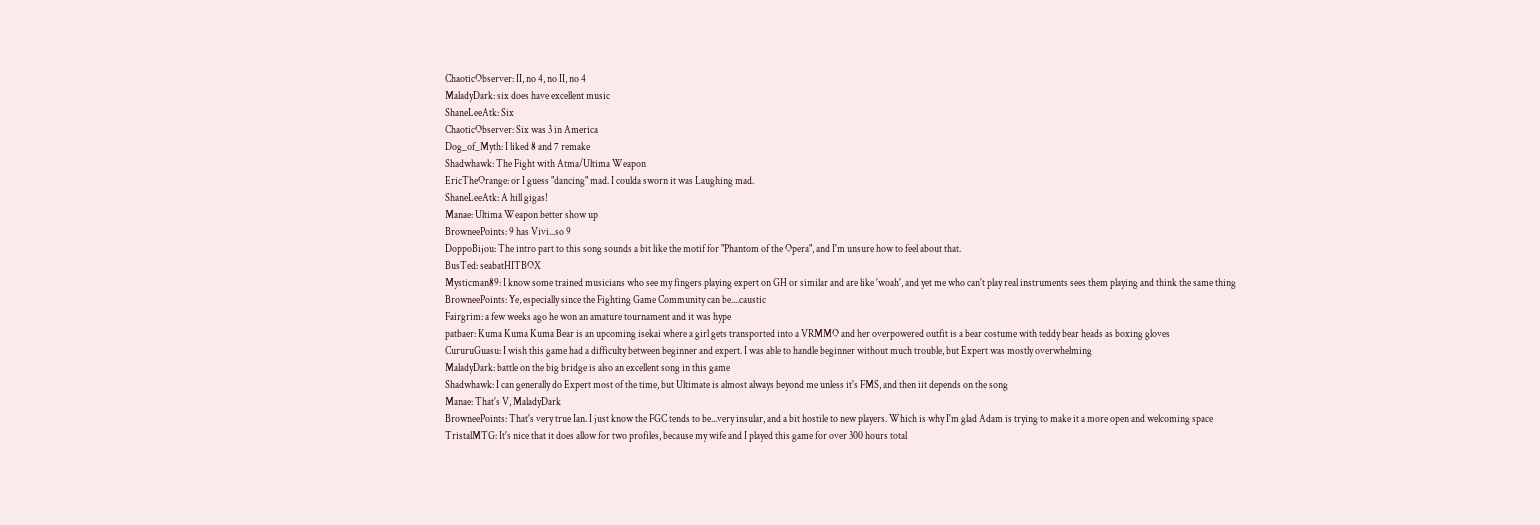ChaoticObserver: II, no 4, no II, no 4
MaladyDark: six does have excellent music
ShaneLeeAtk: Six
ChaoticObserver: Six was 3 in America
Dog_of_Myth: I liked 8 and 7 remake
Shadwhawk: The Fight with Atma/Ultima Weapon
EricTheOrange: or I guess "dancing" mad. I coulda sworn it was Laughing mad.
ShaneLeeAtk: A hill gigas!
Manae: Ultima Weapon better show up
BrowneePoints: 9 has Vivi...so 9
DoppoBijou: The intro part to this song sounds a bit like the motif for "Phantom of the Opera", and I'm unsure how to feel about that.
BusTed: seabatHITBOX
Mysticman89: I know some trained musicians who see my fingers playing expert on GH or similar and are like 'woah', and yet me who can't play real instruments sees them playing and think the same thing
BrowneePoints: Ye, especially since the Fighting Game Community can be....caustic
Fairgrim: a few weeks ago he won an amature tournament and it was hype
patbaer: Kuma Kuma Kuma Bear is an upcoming isekai where a girl gets transported into a VRMMO and her overpowered outfit is a bear costume with teddy bear heads as boxing gloves
CururuGuasu: I wish this game had a difficulty between beginner and expert. I was able to handle beginner without much trouble, but Expert was mostly overwhelming
MaladyDark: battle on the big bridge is also an excellent song in this game
Shadwhawk: I can generally do Expert most of the time, but Ultimate is almost always beyond me unless it's FMS, and then iit depends on the song
Manae: That's V, MaladyDark
BrowneePoints: That's very true Ian. I just know the FGC tends to be...very insular, and a bit hostile to new players. Which is why I'm glad Adam is trying to make it a more open and welcoming space
TristalMTG: It's nice that it does allow for two profiles, because my wife and I played this game for over 300 hours total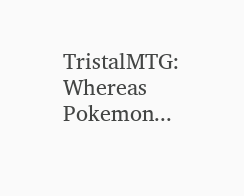TristalMTG: Whereas Pokemon...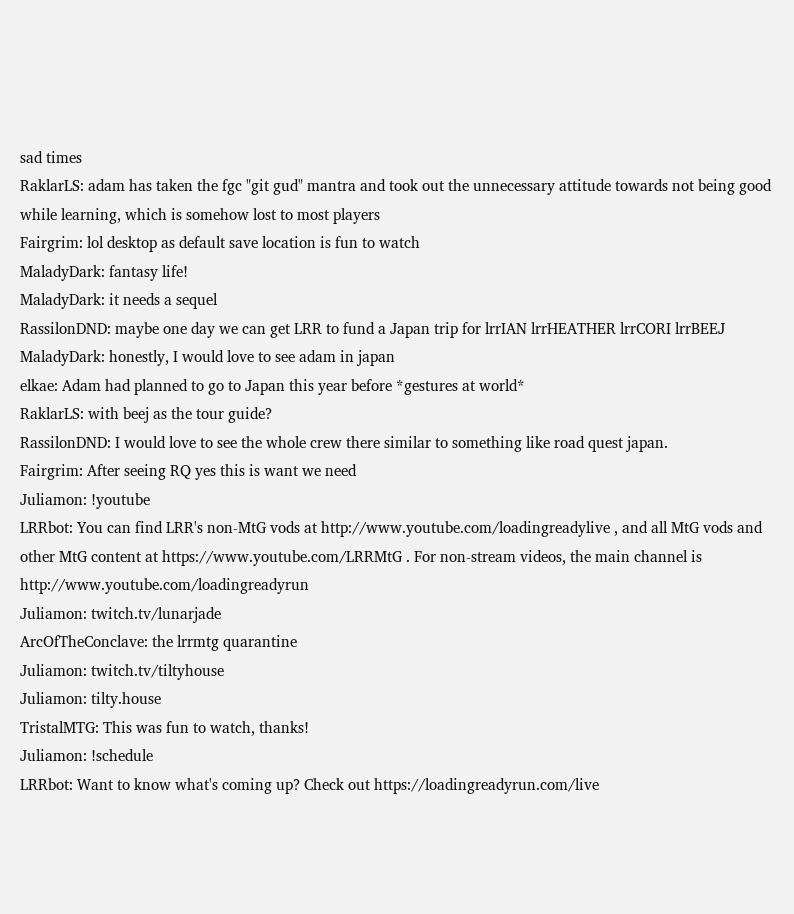sad times
RaklarLS: adam has taken the fgc "git gud" mantra and took out the unnecessary attitude towards not being good while learning, which is somehow lost to most players
Fairgrim: lol desktop as default save location is fun to watch
MaladyDark: fantasy life!
MaladyDark: it needs a sequel
RassilonDND: maybe one day we can get LRR to fund a Japan trip for lrrIAN lrrHEATHER lrrCORI lrrBEEJ
MaladyDark: honestly, I would love to see adam in japan
elkae: Adam had planned to go to Japan this year before *gestures at world*
RaklarLS: with beej as the tour guide?
RassilonDND: I would love to see the whole crew there similar to something like road quest japan.
Fairgrim: After seeing RQ yes this is want we need
Juliamon: !youtube
LRRbot: You can find LRR's non-MtG vods at http://www.youtube.com/loadingreadylive , and all MtG vods and other MtG content at https://www.youtube.com/LRRMtG . For non-stream videos, the main channel is http://www.youtube.com/loadingreadyrun
Juliamon: twitch.tv/lunarjade
ArcOfTheConclave: the lrrmtg quarantine
Juliamon: twitch.tv/tiltyhouse
Juliamon: tilty.house
TristalMTG: This was fun to watch, thanks!
Juliamon: !schedule
LRRbot: Want to know what's coming up? Check out https://loadingreadyrun.com/live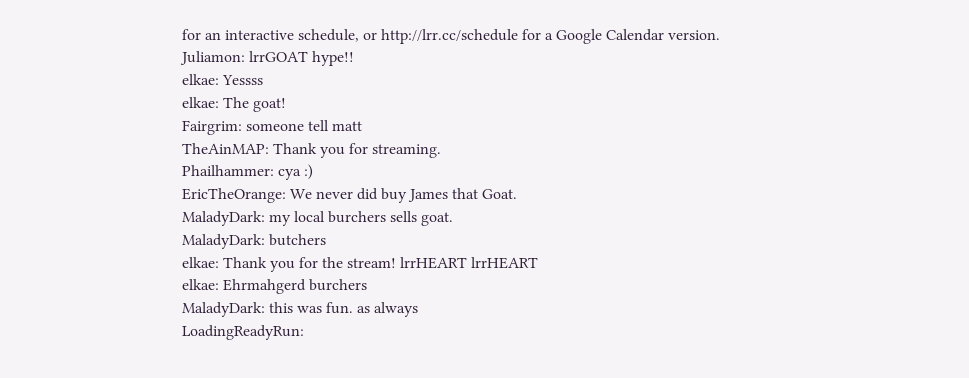for an interactive schedule, or http://lrr.cc/schedule for a Google Calendar version.
Juliamon: lrrGOAT hype!!
elkae: Yessss
elkae: The goat!
Fairgrim: someone tell matt
TheAinMAP: Thank you for streaming.
Phailhammer: cya :)
EricTheOrange: We never did buy James that Goat.
MaladyDark: my local burchers sells goat.
MaladyDark: butchers
elkae: Thank you for the stream! lrrHEART lrrHEART
elkae: Ehrmahgerd burchers
MaladyDark: this was fun. as always
LoadingReadyRun: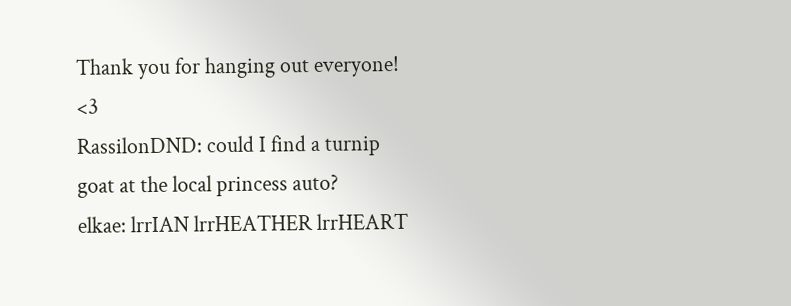Thank you for hanging out everyone! <3
RassilonDND: could I find a turnip goat at the local princess auto?
elkae: lrrIAN lrrHEATHER lrrHEART